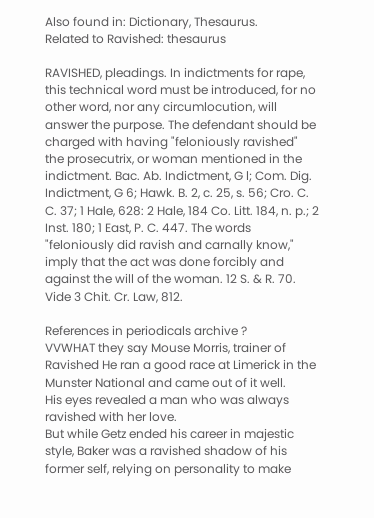Also found in: Dictionary, Thesaurus.
Related to Ravished: thesaurus

RAVISHED, pleadings. In indictments for rape, this technical word must be introduced, for no other word, nor any circumlocution, will answer the purpose. The defendant should be charged with having "feloniously ravished" the prosecutrix, or woman mentioned in the indictment. Bac. Ab. Indictment, G l; Com. Dig. Indictment, G 6; Hawk. B. 2, c. 25, s. 56; Cro. C. C. 37; 1 Hale, 628: 2 Hale, 184 Co. Litt. 184, n. p.; 2 Inst. 180; 1 East, P. C. 447. The words "feloniously did ravish and carnally know," imply that the act was done forcibly and against the will of the woman. 12 S. & R. 70. Vide 3 Chit. Cr. Law, 812.

References in periodicals archive ?
VVWHAT they say Mouse Morris, trainer of Ravished He ran a good race at Limerick in the Munster National and came out of it well.
His eyes revealed a man who was always ravished with her love.
But while Getz ended his career in majestic style, Baker was a ravished shadow of his former self, relying on personality to make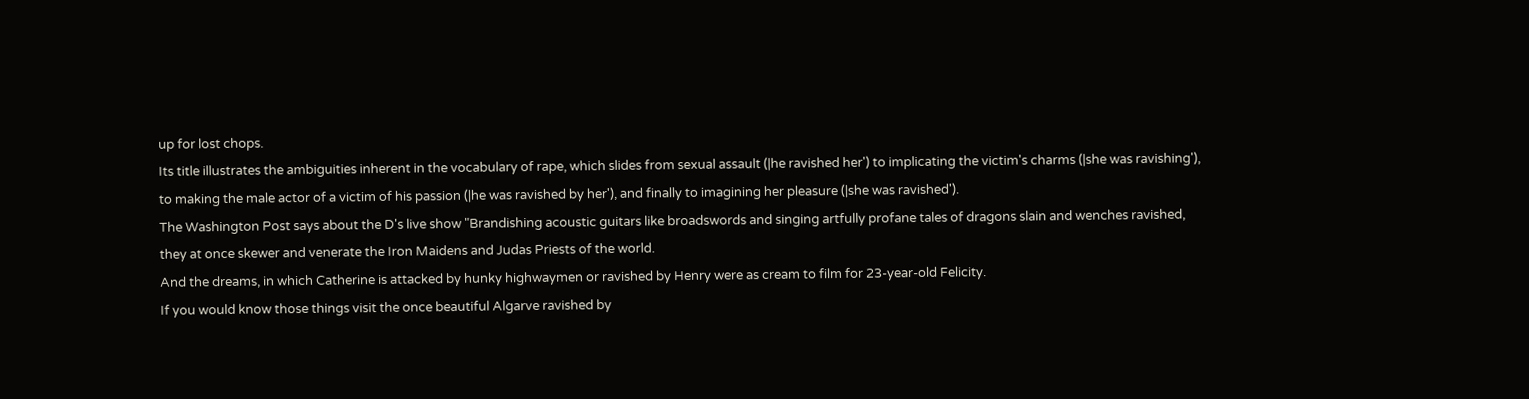up for lost chops.
Its title illustrates the ambiguities inherent in the vocabulary of rape, which slides from sexual assault (|he ravished her') to implicating the victim's charms (|she was ravishing'), to making the male actor of a victim of his passion (|he was ravished by her'), and finally to imagining her pleasure (|she was ravished').
The Washington Post says about the D's live show "Brandishing acoustic guitars like broadswords and singing artfully profane tales of dragons slain and wenches ravished, they at once skewer and venerate the Iron Maidens and Judas Priests of the world.
And the dreams, in which Catherine is attacked by hunky highwaymen or ravished by Henry were as cream to film for 23-year-old Felicity.
If you would know those things visit the once beautiful Algarve ravished by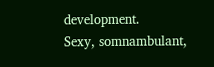development.
Sexy, somnambulant,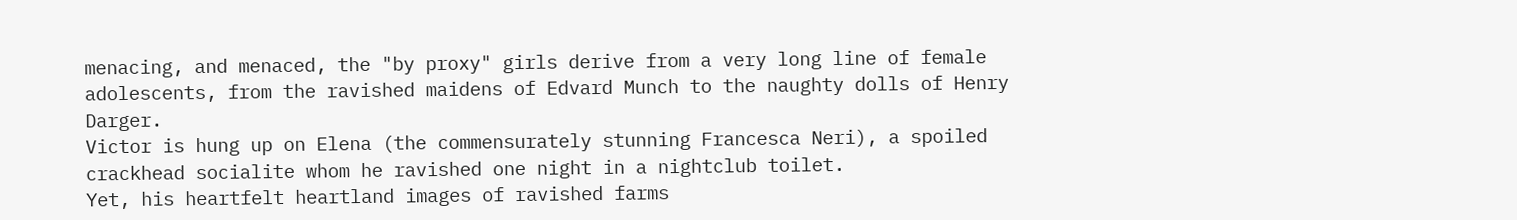menacing, and menaced, the "by proxy" girls derive from a very long line of female adolescents, from the ravished maidens of Edvard Munch to the naughty dolls of Henry Darger.
Victor is hung up on Elena (the commensurately stunning Francesca Neri), a spoiled crackhead socialite whom he ravished one night in a nightclub toilet.
Yet, his heartfelt heartland images of ravished farms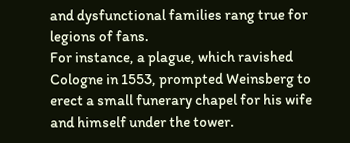and dysfunctional families rang true for legions of fans.
For instance, a plague, which ravished Cologne in 1553, prompted Weinsberg to erect a small funerary chapel for his wife and himself under the tower.